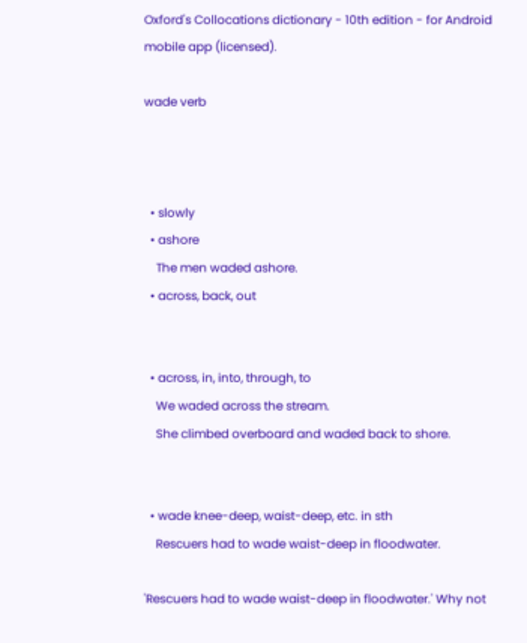Oxford's Collocations dictionary - 10th edition - for Android mobile app (licensed).

wade verb



  • slowly
  • ashore
    The men waded ashore.
  • across, back, out


  • across, in, into, through, to
    We waded across the stream.
    She climbed overboard and waded back to shore.


  • wade knee-deep, waist-deep, etc. in sth
    Rescuers had to wade waist-deep in floodwater.

'Rescuers had to wade waist-deep in floodwater.' Why not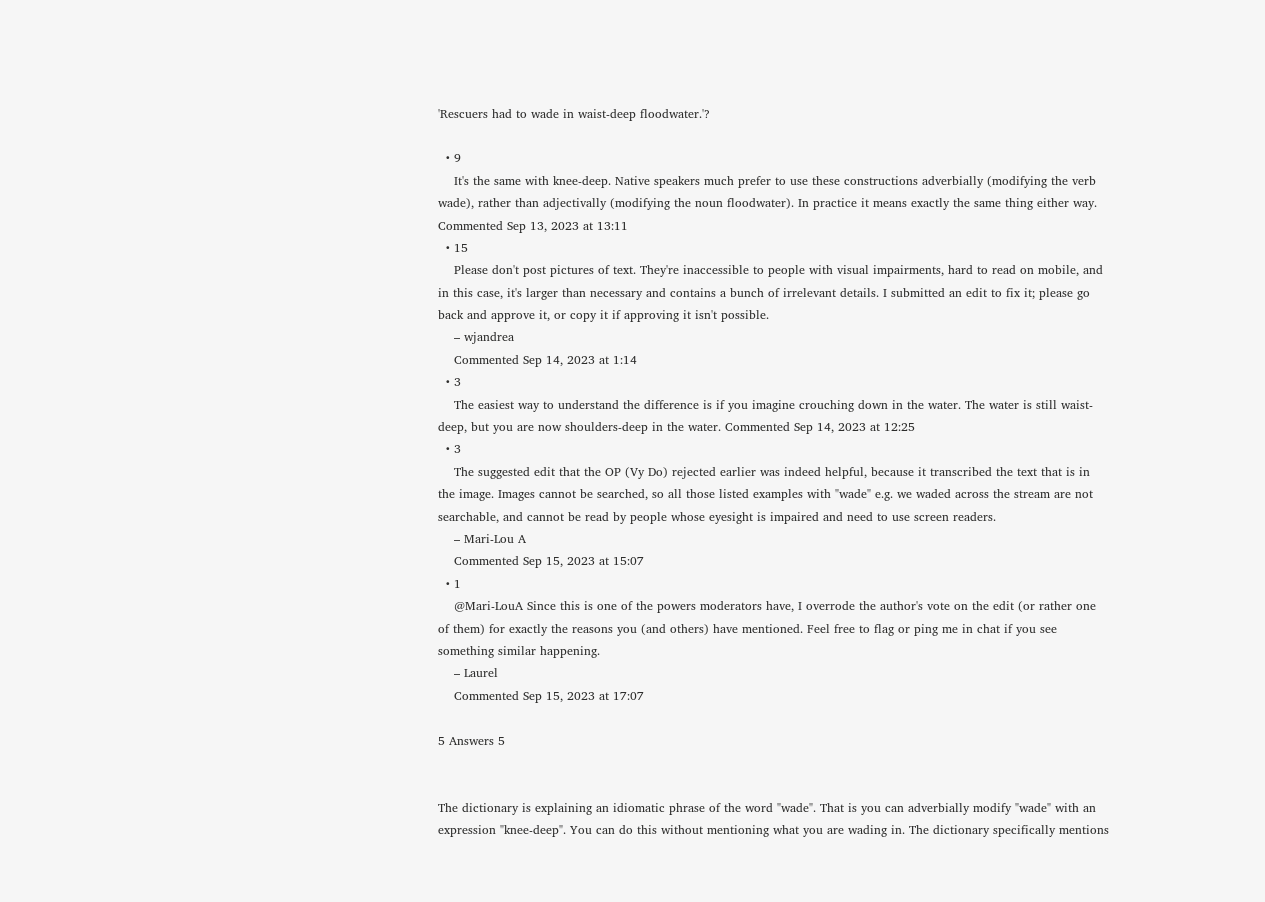'Rescuers had to wade in waist-deep floodwater.'?

  • 9
    It's the same with knee-deep. Native speakers much prefer to use these constructions adverbially (modifying the verb wade), rather than adjectivally (modifying the noun floodwater). In practice it means exactly the same thing either way. Commented Sep 13, 2023 at 13:11
  • 15
    Please don't post pictures of text. They're inaccessible to people with visual impairments, hard to read on mobile, and in this case, it's larger than necessary and contains a bunch of irrelevant details. I submitted an edit to fix it; please go back and approve it, or copy it if approving it isn't possible.
    – wjandrea
    Commented Sep 14, 2023 at 1:14
  • 3
    The easiest way to understand the difference is if you imagine crouching down in the water. The water is still waist-deep, but you are now shoulders-deep in the water. Commented Sep 14, 2023 at 12:25
  • 3
    The suggested edit that the OP (Vy Do) rejected earlier was indeed helpful, because it transcribed the text that is in the image. Images cannot be searched, so all those listed examples with "wade" e.g. we waded across the stream are not searchable, and cannot be read by people whose eyesight is impaired and need to use screen readers.
    – Mari-Lou A
    Commented Sep 15, 2023 at 15:07
  • 1
    @Mari-LouA Since this is one of the powers moderators have, I overrode the author's vote on the edit (or rather one of them) for exactly the reasons you (and others) have mentioned. Feel free to flag or ping me in chat if you see something similar happening.
    – Laurel
    Commented Sep 15, 2023 at 17:07

5 Answers 5


The dictionary is explaining an idiomatic phrase of the word "wade". That is you can adverbially modify "wade" with an expression "knee-deep". You can do this without mentioning what you are wading in. The dictionary specifically mentions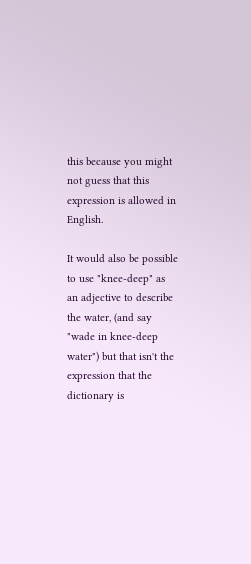this because you might not guess that this expression is allowed in English.

It would also be possible to use "knee-deep" as an adjective to describe the water, (and say "wade in knee-deep water") but that isn't the expression that the dictionary is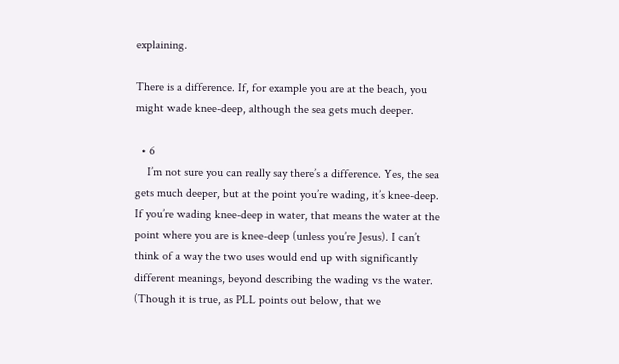explaining.

There is a difference. If, for example you are at the beach, you might wade knee-deep, although the sea gets much deeper.

  • 6
    I’m not sure you can really say there’s a difference. Yes, the sea gets much deeper, but at the point you’re wading, it’s knee-deep. If you’re wading knee-deep in water, that means the water at the point where you are is knee-deep (unless you’re Jesus). I can’t think of a way the two uses would end up with significantly different meanings, beyond describing the wading vs the water. (Though it is true, as PLL points out below, that we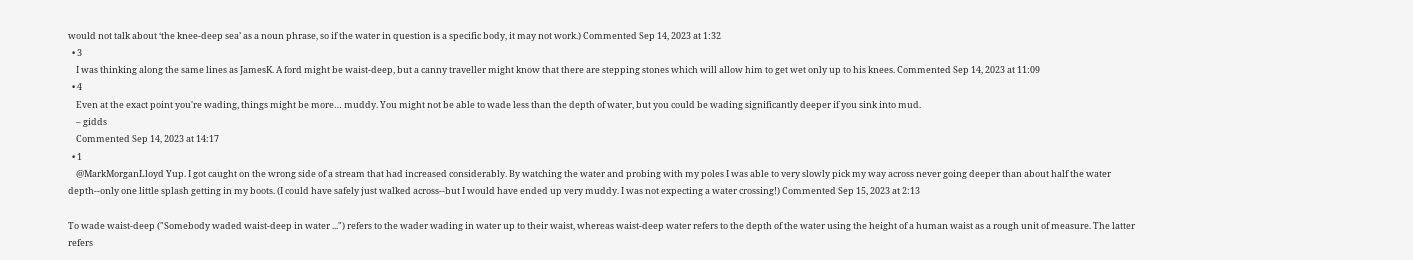would not talk about ‘the knee-deep sea’ as a noun phrase, so if the water in question is a specific body, it may not work.) Commented Sep 14, 2023 at 1:32
  • 3
    I was thinking along the same lines as JamesK. A ford might be waist-deep, but a canny traveller might know that there are stepping stones which will allow him to get wet only up to his knees. Commented Sep 14, 2023 at 11:09
  • 4
    Even at the exact point you're wading, things might be more… muddy. You might not be able to wade less than the depth of water, but you could be wading significantly deeper if you sink into mud.
    – gidds
    Commented Sep 14, 2023 at 14:17
  • 1
    @MarkMorganLloyd Yup. I got caught on the wrong side of a stream that had increased considerably. By watching the water and probing with my poles I was able to very slowly pick my way across never going deeper than about half the water depth--only one little splash getting in my boots. (I could have safely just walked across--but I would have ended up very muddy. I was not expecting a water crossing!) Commented Sep 15, 2023 at 2:13

To wade waist-deep ("Somebody waded waist-deep in water ...") refers to the wader wading in water up to their waist, whereas waist-deep water refers to the depth of the water using the height of a human waist as a rough unit of measure. The latter refers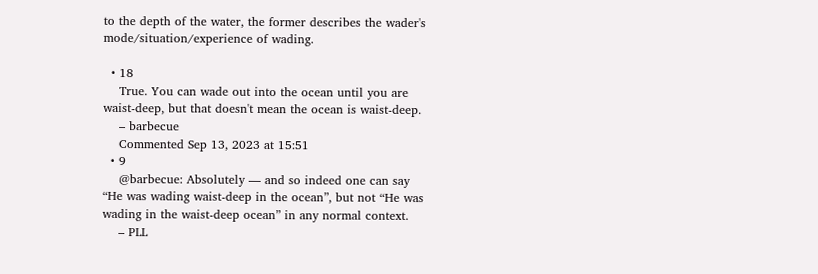to the depth of the water, the former describes the wader's mode/situation/experience of wading.

  • 18
    True. You can wade out into the ocean until you are waist-deep, but that doesn't mean the ocean is waist-deep.
    – barbecue
    Commented Sep 13, 2023 at 15:51
  • 9
    @barbecue: Absolutely — and so indeed one can say “He was wading waist-deep in the ocean”, but not “He was wading in the waist-deep ocean” in any normal context.
    – PLL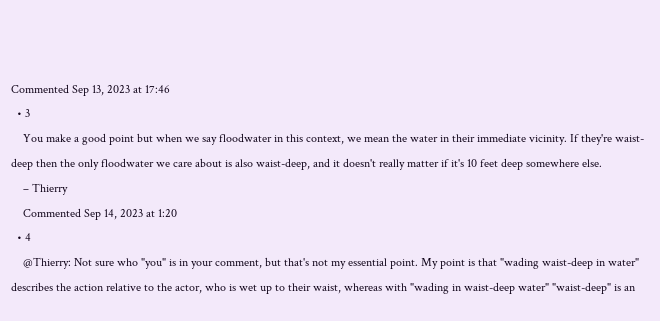Commented Sep 13, 2023 at 17:46
  • 3
    You make a good point but when we say floodwater in this context, we mean the water in their immediate vicinity. If they're waist-deep then the only floodwater we care about is also waist-deep, and it doesn't really matter if it's 10 feet deep somewhere else.
    – Thierry
    Commented Sep 14, 2023 at 1:20
  • 4
    @Thierry: Not sure who "you" is in your comment, but that's not my essential point. My point is that "wading waist-deep in water" describes the action relative to the actor, who is wet up to their waist, whereas with "wading in waist-deep water" "waist-deep" is an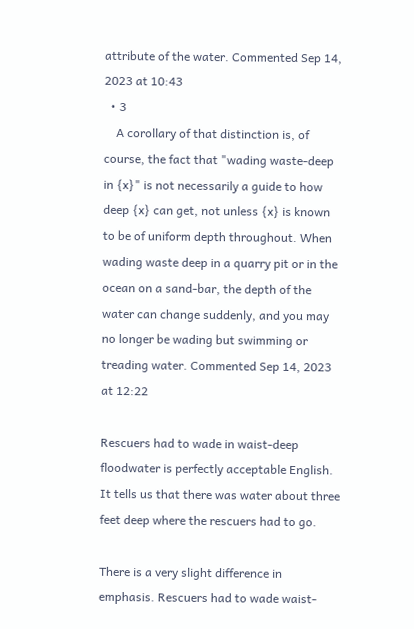attribute of the water. Commented Sep 14, 2023 at 10:43
  • 3
    A corollary of that distinction is, of course, the fact that "wading waste-deep in {x}" is not necessarily a guide to how deep {x} can get, not unless {x} is known to be of uniform depth throughout. When wading waste deep in a quarry pit or in the ocean on a sand-bar, the depth of the water can change suddenly, and you may no longer be wading but swimming or treading water. Commented Sep 14, 2023 at 12:22

Rescuers had to wade in waist-deep floodwater is perfectly acceptable English. It tells us that there was water about three feet deep where the rescuers had to go.

There is a very slight difference in emphasis. Rescuers had to wade waist-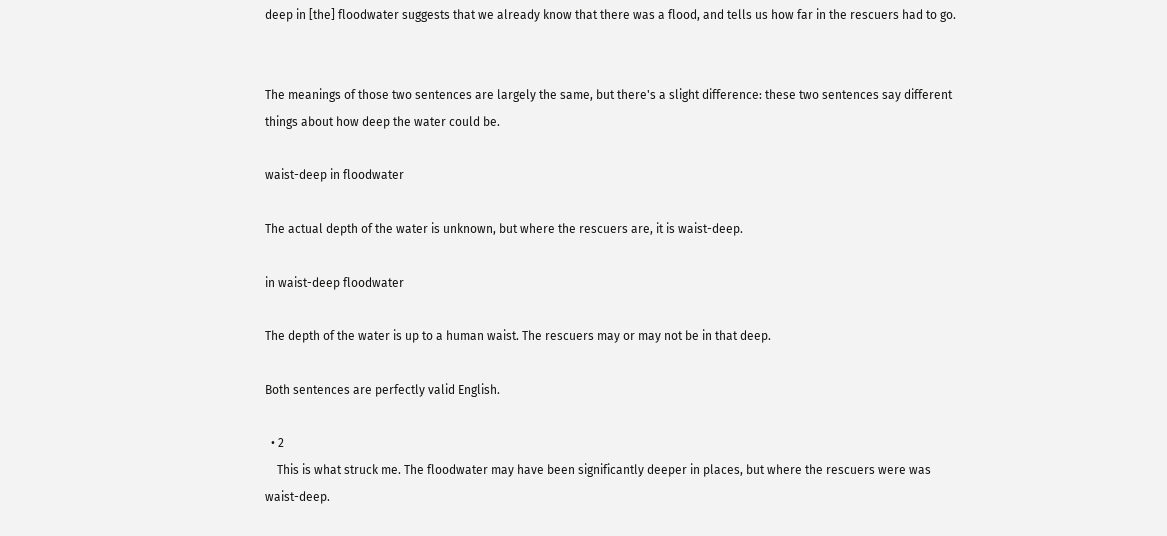deep in [the] floodwater suggests that we already know that there was a flood, and tells us how far in the rescuers had to go.


The meanings of those two sentences are largely the same, but there's a slight difference: these two sentences say different things about how deep the water could be.

waist-deep in floodwater

The actual depth of the water is unknown, but where the rescuers are, it is waist-deep.

in waist-deep floodwater

The depth of the water is up to a human waist. The rescuers may or may not be in that deep.

Both sentences are perfectly valid English.

  • 2
    This is what struck me. The floodwater may have been significantly deeper in places, but where the rescuers were was waist-deep.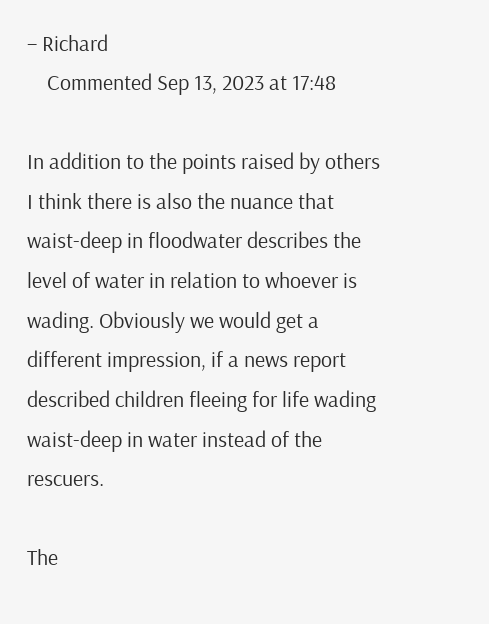– Richard
    Commented Sep 13, 2023 at 17:48

In addition to the points raised by others I think there is also the nuance that waist-deep in floodwater describes the level of water in relation to whoever is wading. Obviously we would get a different impression, if a news report described children fleeing for life wading waist-deep in water instead of the rescuers.

The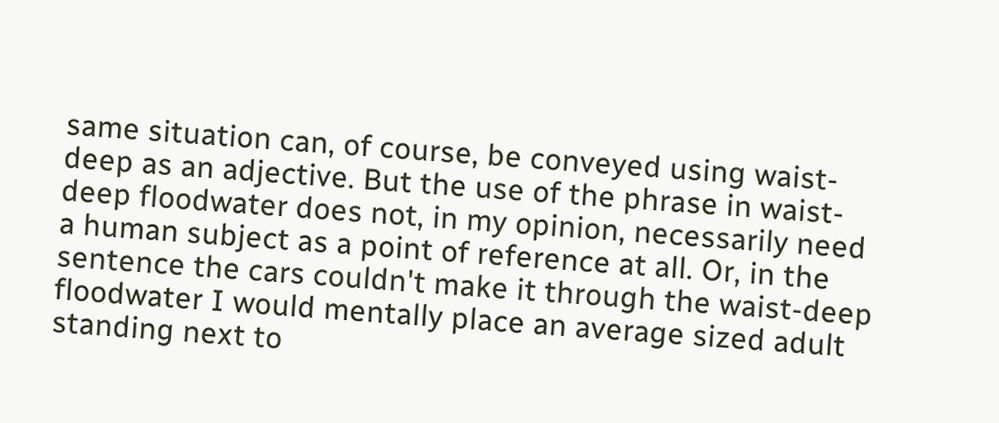same situation can, of course, be conveyed using waist-deep as an adjective. But the use of the phrase in waist-deep floodwater does not, in my opinion, necessarily need a human subject as a point of reference at all. Or, in the sentence the cars couldn't make it through the waist-deep floodwater I would mentally place an average sized adult standing next to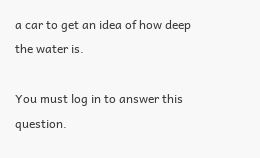a car to get an idea of how deep the water is.

You must log in to answer this question.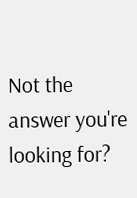Not the answer you're looking for?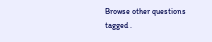Browse other questions tagged .